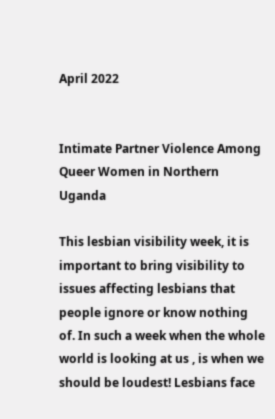April 2022


Intimate Partner Violence Among Queer Women in Northern Uganda

This lesbian visibility week, it is important to bring visibility to issues affecting lesbians that people ignore or know nothing of. In such a week when the whole world is looking at us , is when we should be loudest! Lesbians face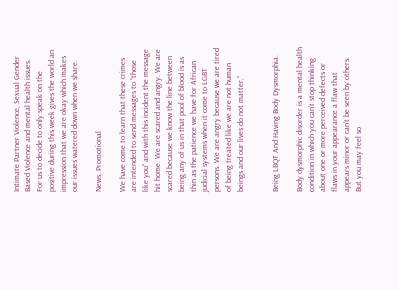Intimate Partner Violence, Sexual Gender Based Violence and mental health issues. For us to decide to only speak on the positive during this week gives the world an impression that we are okay which makes our issues watered down when we share.

News, Promotional

We have come to learn that these crimes are intended to send messages to “those like you” and with this incident the message hit home. We are scared and angry. We are scared because we know the line between being any of us in that pool of blood is as thin as the patience we have for African judicial systems when it come to LGBT persons. We are angry because we are tired of being treated like we are not human beings and our lives do not matter,”


Being LBQT And Having Body Dysmorphia.

Body dysmorphic disorder is a mental health condition in which you can’t stop thinking about one or more perceived defects or flaws in your appearance a flaw that appears minor or can’t be seen by others. But you may feel so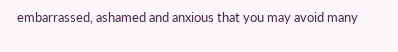embarrassed, ashamed and anxious that you may avoid many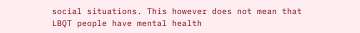social situations. This however does not mean that LBQT people have mental health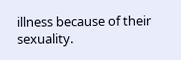illness because of their sexuality.